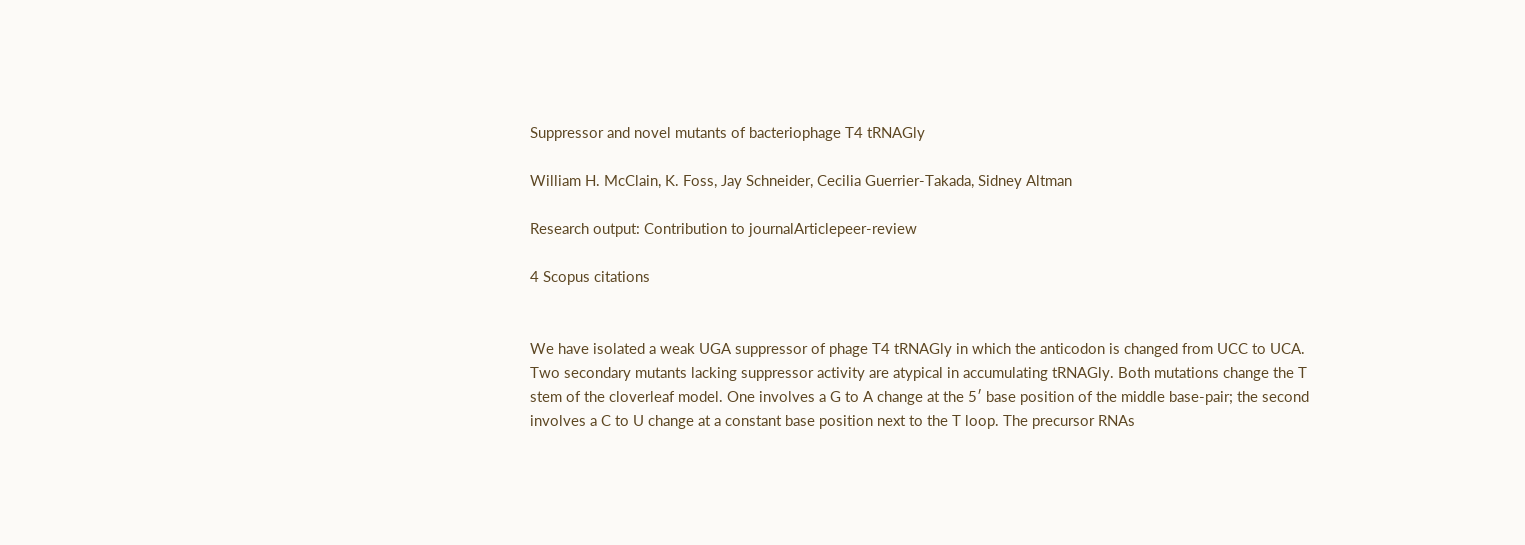Suppressor and novel mutants of bacteriophage T4 tRNAGly

William H. McClain, K. Foss, Jay Schneider, Cecilia Guerrier-Takada, Sidney Altman

Research output: Contribution to journalArticlepeer-review

4 Scopus citations


We have isolated a weak UGA suppressor of phage T4 tRNAGly in which the anticodon is changed from UCC to UCA. Two secondary mutants lacking suppressor activity are atypical in accumulating tRNAGly. Both mutations change the T stem of the cloverleaf model. One involves a G to A change at the 5′ base position of the middle base-pair; the second involves a C to U change at a constant base position next to the T loop. The precursor RNAs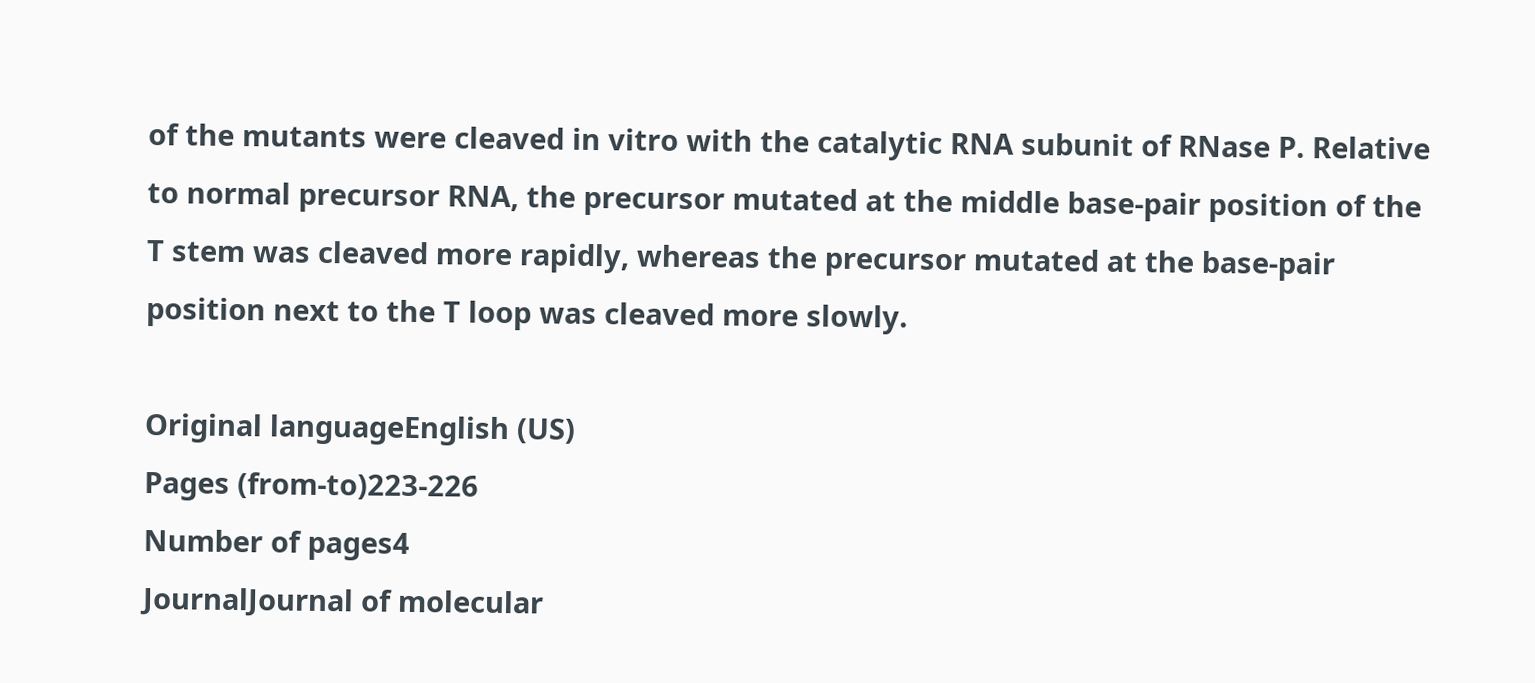of the mutants were cleaved in vitro with the catalytic RNA subunit of RNase P. Relative to normal precursor RNA, the precursor mutated at the middle base-pair position of the T stem was cleaved more rapidly, whereas the precursor mutated at the base-pair position next to the T loop was cleaved more slowly.

Original languageEnglish (US)
Pages (from-to)223-226
Number of pages4
JournalJournal of molecular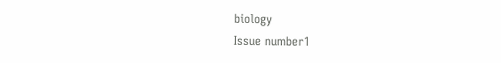biology
Issue number1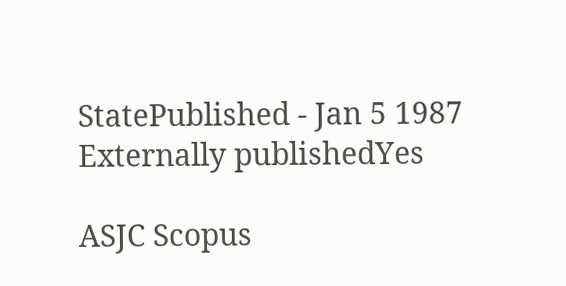StatePublished - Jan 5 1987
Externally publishedYes

ASJC Scopus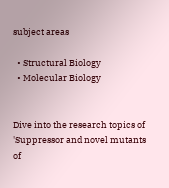subject areas

  • Structural Biology
  • Molecular Biology


Dive into the research topics of 'Suppressor and novel mutants of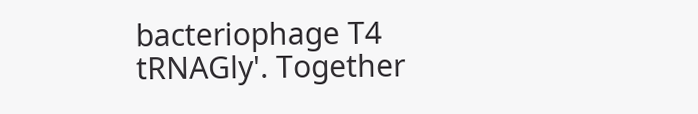bacteriophage T4 tRNAGly'. Together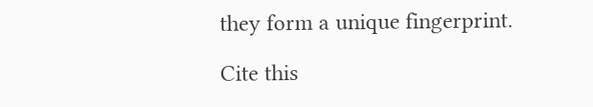they form a unique fingerprint.

Cite this